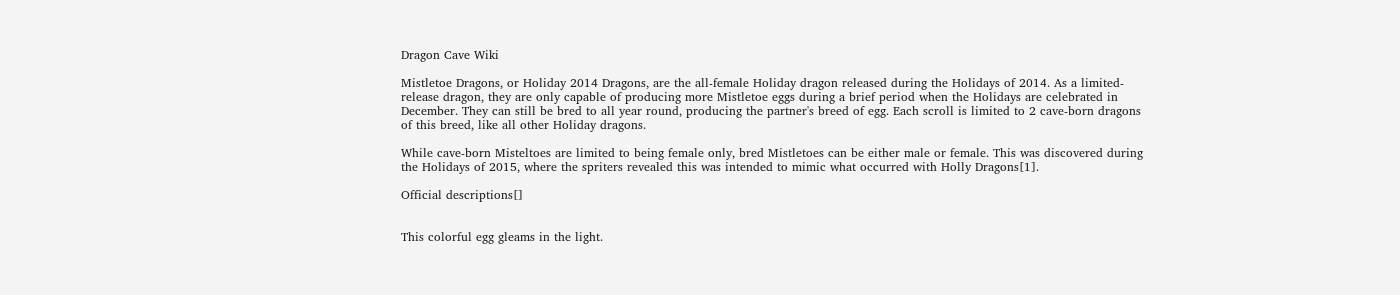Dragon Cave Wiki

Mistletoe Dragons, or Holiday 2014 Dragons, are the all-female Holiday dragon released during the Holidays of 2014. As a limited-release dragon, they are only capable of producing more Mistletoe eggs during a brief period when the Holidays are celebrated in December. They can still be bred to all year round, producing the partner's breed of egg. Each scroll is limited to 2 cave-born dragons of this breed, like all other Holiday dragons.

While cave-born Misteltoes are limited to being female only, bred Mistletoes can be either male or female. This was discovered during the Holidays of 2015, where the spriters revealed this was intended to mimic what occurred with Holly Dragons[1].

Official descriptions[]


This colorful egg gleams in the light.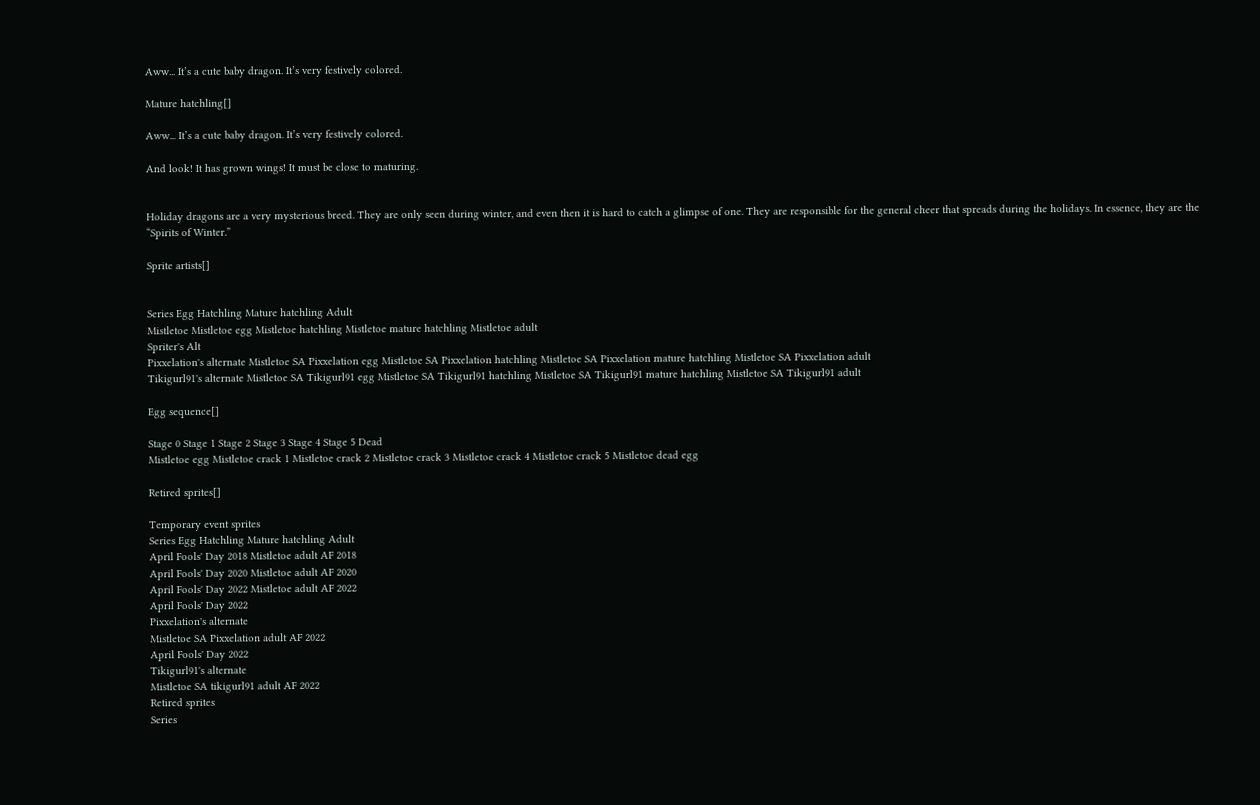Aww... It’s a cute baby dragon. It’s very festively colored.

Mature hatchling[]

Aww... It’s a cute baby dragon. It’s very festively colored.

And look! It has grown wings! It must be close to maturing.


Holiday dragons are a very mysterious breed. They are only seen during winter, and even then it is hard to catch a glimpse of one. They are responsible for the general cheer that spreads during the holidays. In essence, they are the “Spirits of Winter.”

Sprite artists[]


Series Egg Hatchling Mature hatchling Adult
Mistletoe Mistletoe egg Mistletoe hatchling Mistletoe mature hatchling Mistletoe adult
Spriter's Alt
Pixxelation's alternate Mistletoe SA Pixxelation egg Mistletoe SA Pixxelation hatchling Mistletoe SA Pixxelation mature hatchling Mistletoe SA Pixxelation adult
Tikigurl91's alternate Mistletoe SA Tikigurl91 egg Mistletoe SA Tikigurl91 hatchling Mistletoe SA Tikigurl91 mature hatchling Mistletoe SA Tikigurl91 adult

Egg sequence[]

Stage 0 Stage 1 Stage 2 Stage 3 Stage 4 Stage 5 Dead
Mistletoe egg Mistletoe crack 1 Mistletoe crack 2 Mistletoe crack 3 Mistletoe crack 4 Mistletoe crack 5 Mistletoe dead egg

Retired sprites[]

Temporary event sprites
Series Egg Hatchling Mature hatchling Adult
April Fools' Day 2018 Mistletoe adult AF 2018
April Fools' Day 2020 Mistletoe adult AF 2020
April Fools' Day 2022 Mistletoe adult AF 2022
April Fools' Day 2022
Pixxelation's alternate
Mistletoe SA Pixxelation adult AF 2022
April Fools' Day 2022
Tikigurl91's alternate
Mistletoe SA tikigurl91 adult AF 2022
Retired sprites
Series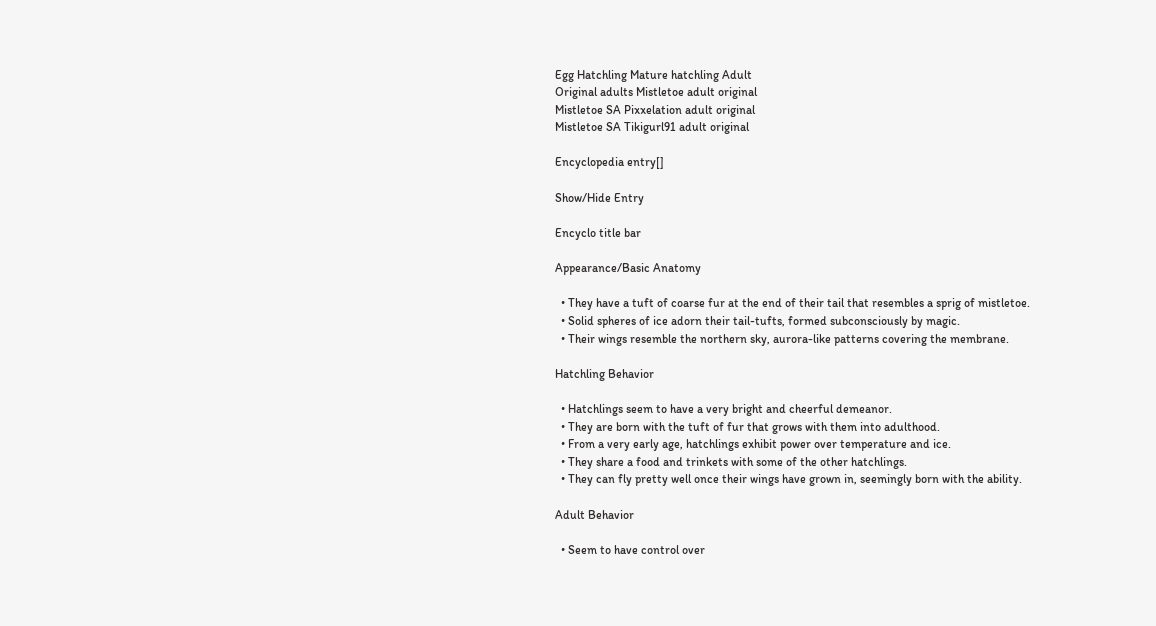Egg Hatchling Mature hatchling Adult
Original adults Mistletoe adult original
Mistletoe SA Pixxelation adult original
Mistletoe SA Tikigurl91 adult original

Encyclopedia entry[]

Show/Hide Entry

Encyclo title bar

Appearance/Basic Anatomy

  • They have a tuft of coarse fur at the end of their tail that resembles a sprig of mistletoe.
  • Solid spheres of ice adorn their tail-tufts, formed subconsciously by magic.
  • Their wings resemble the northern sky, aurora-like patterns covering the membrane.

Hatchling Behavior

  • Hatchlings seem to have a very bright and cheerful demeanor.
  • They are born with the tuft of fur that grows with them into adulthood.
  • From a very early age, hatchlings exhibit power over temperature and ice.
  • They share a food and trinkets with some of the other hatchlings.
  • They can fly pretty well once their wings have grown in, seemingly born with the ability.

Adult Behavior

  • Seem to have control over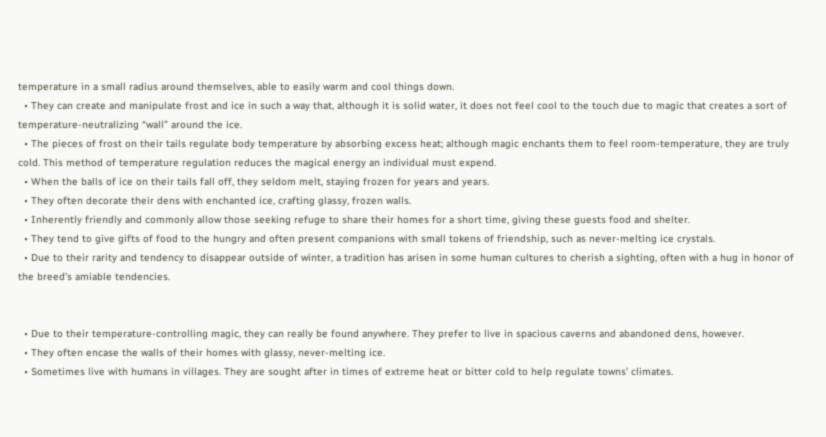temperature in a small radius around themselves, able to easily warm and cool things down.
  • They can create and manipulate frost and ice in such a way that, although it is solid water, it does not feel cool to the touch due to magic that creates a sort of temperature-neutralizing “wall” around the ice.
  • The pieces of frost on their tails regulate body temperature by absorbing excess heat; although magic enchants them to feel room-temperature, they are truly cold. This method of temperature regulation reduces the magical energy an individual must expend.
  • When the balls of ice on their tails fall off, they seldom melt, staying frozen for years and years.
  • They often decorate their dens with enchanted ice, crafting glassy, frozen walls.
  • Inherently friendly and commonly allow those seeking refuge to share their homes for a short time, giving these guests food and shelter.
  • They tend to give gifts of food to the hungry and often present companions with small tokens of friendship, such as never-melting ice crystals.
  • Due to their rarity and tendency to disappear outside of winter, a tradition has arisen in some human cultures to cherish a sighting, often with a hug in honor of the breed’s amiable tendencies.


  • Due to their temperature-controlling magic, they can really be found anywhere. They prefer to live in spacious caverns and abandoned dens, however.
  • They often encase the walls of their homes with glassy, never-melting ice.
  • Sometimes live with humans in villages. They are sought after in times of extreme heat or bitter cold to help regulate towns’ climates.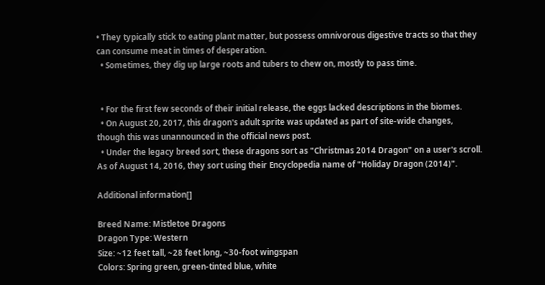• They typically stick to eating plant matter, but possess omnivorous digestive tracts so that they can consume meat in times of desperation.
  • Sometimes, they dig up large roots and tubers to chew on, mostly to pass time.


  • For the first few seconds of their initial release, the eggs lacked descriptions in the biomes.
  • On August 20, 2017, this dragon's adult sprite was updated as part of site-wide changes, though this was unannounced in the official news post.
  • Under the legacy breed sort, these dragons sort as "Christmas 2014 Dragon" on a user's scroll. As of August 14, 2016, they sort using their Encyclopedia name of "Holiday Dragon (2014)".

Additional information[]

Breed Name: Mistletoe Dragons
Dragon Type: Western
Size: ~12 feet tall, ~28 feet long, ~30-foot wingspan
Colors: Spring green, green-tinted blue, white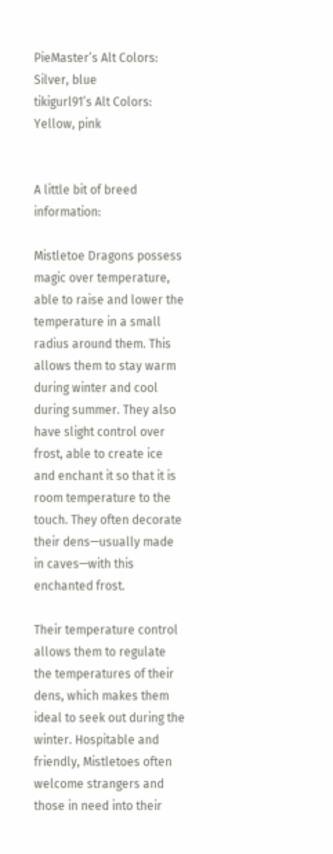PieMaster’s Alt Colors: Silver, blue
tikigurl91’s Alt Colors: Yellow, pink


A little bit of breed information:

Mistletoe Dragons possess magic over temperature, able to raise and lower the temperature in a small radius around them. This allows them to stay warm during winter and cool during summer. They also have slight control over frost, able to create ice and enchant it so that it is room temperature to the touch. They often decorate their dens—usually made in caves—with this enchanted frost.

Their temperature control allows them to regulate the temperatures of their dens, which makes them ideal to seek out during the winter. Hospitable and friendly, Mistletoes often welcome strangers and those in need into their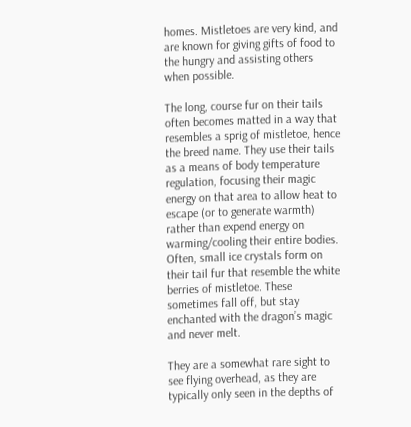homes. Mistletoes are very kind, and are known for giving gifts of food to the hungry and assisting others when possible.

The long, course fur on their tails often becomes matted in a way that resembles a sprig of mistletoe, hence the breed name. They use their tails as a means of body temperature regulation, focusing their magic energy on that area to allow heat to escape (or to generate warmth) rather than expend energy on warming/cooling their entire bodies. Often, small ice crystals form on their tail fur that resemble the white berries of mistletoe. These sometimes fall off, but stay enchanted with the dragon’s magic and never melt.

They are a somewhat rare sight to see flying overhead, as they are typically only seen in the depths of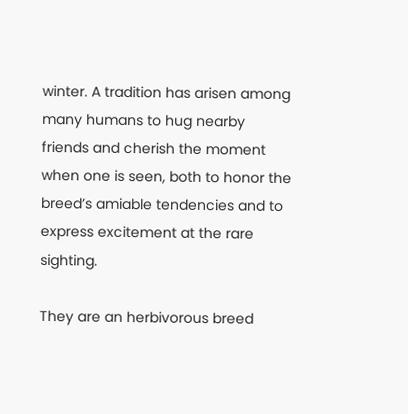winter. A tradition has arisen among many humans to hug nearby friends and cherish the moment when one is seen, both to honor the breed’s amiable tendencies and to express excitement at the rare sighting.

They are an herbivorous breed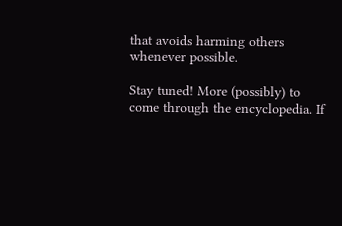that avoids harming others whenever possible.

Stay tuned! More (possibly) to come through the encyclopedia. If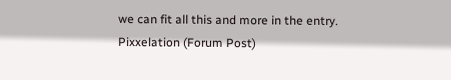we can fit all this and more in the entry.
Pixxelation (Forum Post)